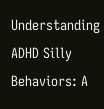Understanding ADHD Silly Behaviors: A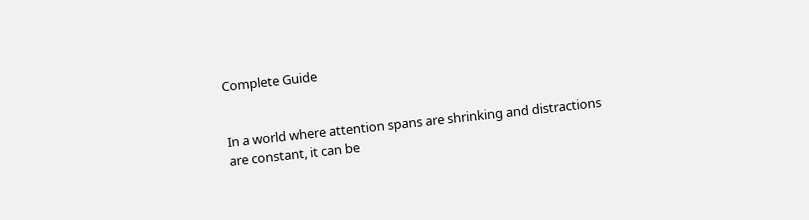Complete Guide


In a world where attention spans are shrinking and distractions are constant, it can be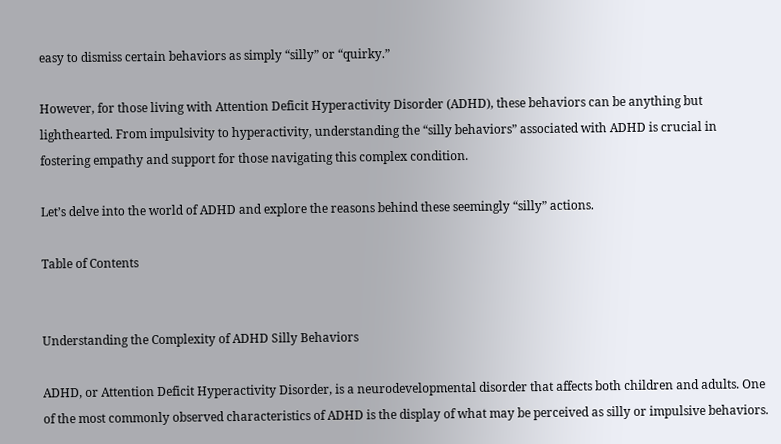easy to dismiss certain behaviors as simply “silly” or “quirky.”

However, for those living with Attention Deficit Hyperactivity Disorder (ADHD), these behaviors can be anything but lighthearted. From impulsivity to hyperactivity, understanding the “silly behaviors” associated with ADHD is crucial in fostering empathy and support for those navigating this complex condition.

Let’s delve into the world of ADHD and explore the reasons behind these seemingly “silly” actions.

Table of Contents


Understanding the Complexity of ADHD Silly Behaviors

ADHD, or Attention Deficit Hyperactivity Disorder, is a neurodevelopmental disorder that affects both children and adults. One of the most commonly observed characteristics of ADHD is the display of what may be perceived as silly or impulsive behaviors.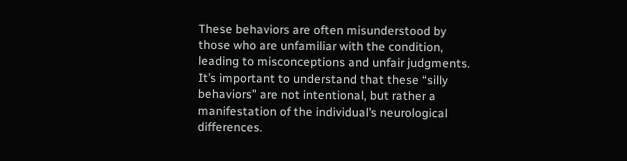These behaviors are often misunderstood by those who are unfamiliar with the condition, leading to misconceptions and unfair judgments. It’s important to understand that these “silly behaviors” are not intentional, but rather a manifestation of the individual’s neurological differences.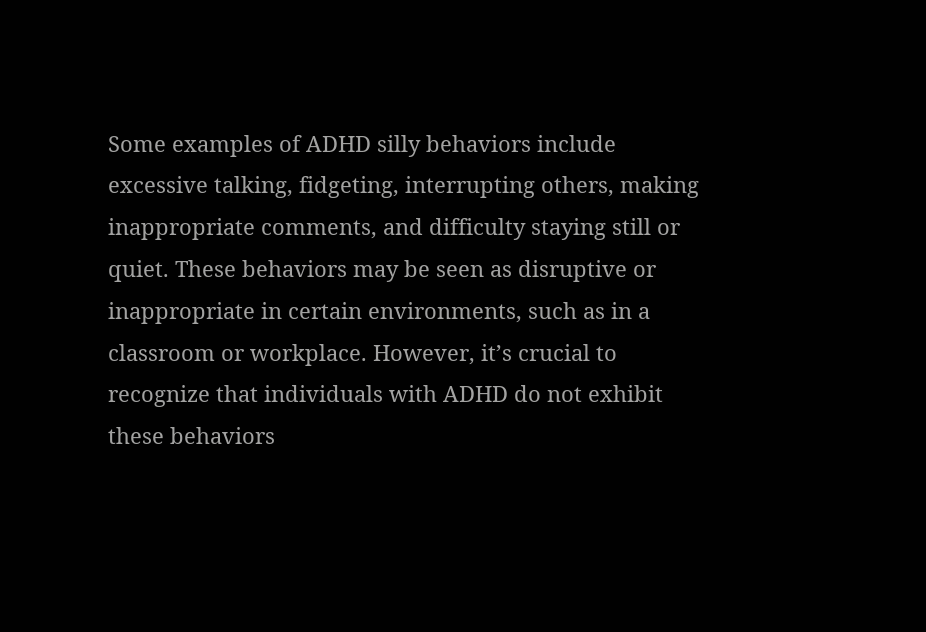Some examples of ADHD silly behaviors include excessive talking, fidgeting, interrupting others, making inappropriate comments, and difficulty staying still or quiet. These behaviors may be seen as disruptive or inappropriate in certain environments, such as in a classroom or workplace. However, it’s crucial to recognize that individuals with ADHD do not exhibit these behaviors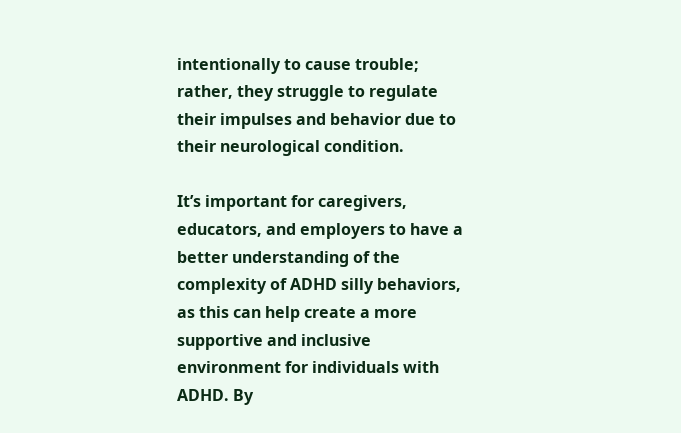intentionally to cause trouble; rather, they struggle to regulate their impulses and behavior due to their neurological condition.

It’s important for caregivers, educators, and employers to have a better understanding of the complexity of ADHD silly behaviors, as this can help create a more supportive and inclusive environment for individuals with ADHD. By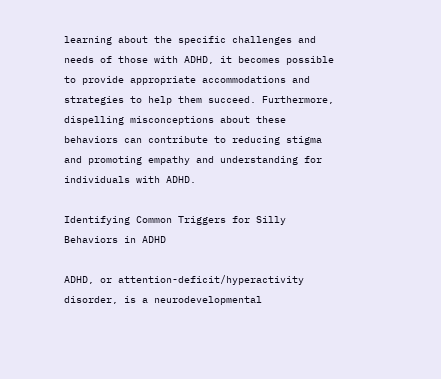learning about the specific challenges and needs of those with ADHD, it becomes possible to provide appropriate accommodations and strategies to help them succeed. Furthermore, dispelling misconceptions about these behaviors can contribute to reducing stigma and promoting empathy and understanding for individuals with ADHD.

Identifying Common Triggers for Silly Behaviors in ADHD

ADHD, or attention-deficit/hyperactivity disorder, is a neurodevelopmental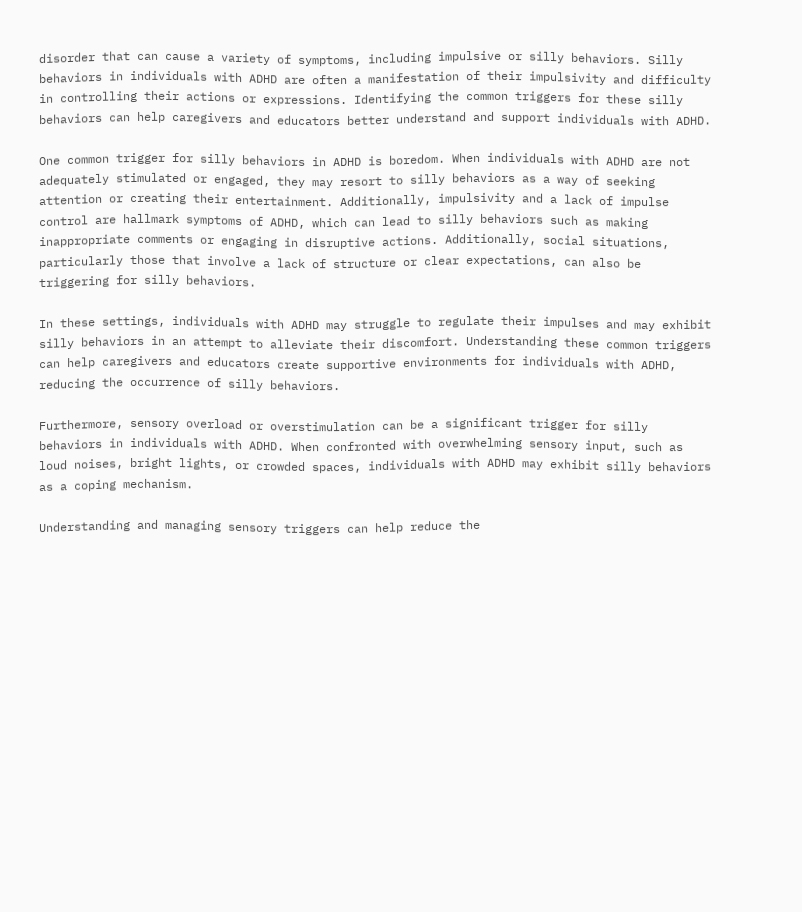disorder that can cause a variety of symptoms, including impulsive or silly behaviors. Silly behaviors in individuals with ADHD are often a manifestation of their impulsivity and difficulty in controlling their actions or expressions. Identifying the common triggers for these silly behaviors can help caregivers and educators better understand and support individuals with ADHD.

One common trigger for silly behaviors in ADHD is boredom. When individuals with ADHD are not adequately stimulated or engaged, they may resort to silly behaviors as a way of seeking attention or creating their entertainment. Additionally, impulsivity and a lack of impulse control are hallmark symptoms of ADHD, which can lead to silly behaviors such as making inappropriate comments or engaging in disruptive actions. Additionally, social situations, particularly those that involve a lack of structure or clear expectations, can also be triggering for silly behaviors.

In these settings, individuals with ADHD may struggle to regulate their impulses and may exhibit silly behaviors in an attempt to alleviate their discomfort. Understanding these common triggers can help caregivers and educators create supportive environments for individuals with ADHD, reducing the occurrence of silly behaviors.

Furthermore, sensory overload or overstimulation can be a significant trigger for silly behaviors in individuals with ADHD. When confronted with overwhelming sensory input, such as loud noises, bright lights, or crowded spaces, individuals with ADHD may exhibit silly behaviors as a coping mechanism.

Understanding and managing sensory triggers can help reduce the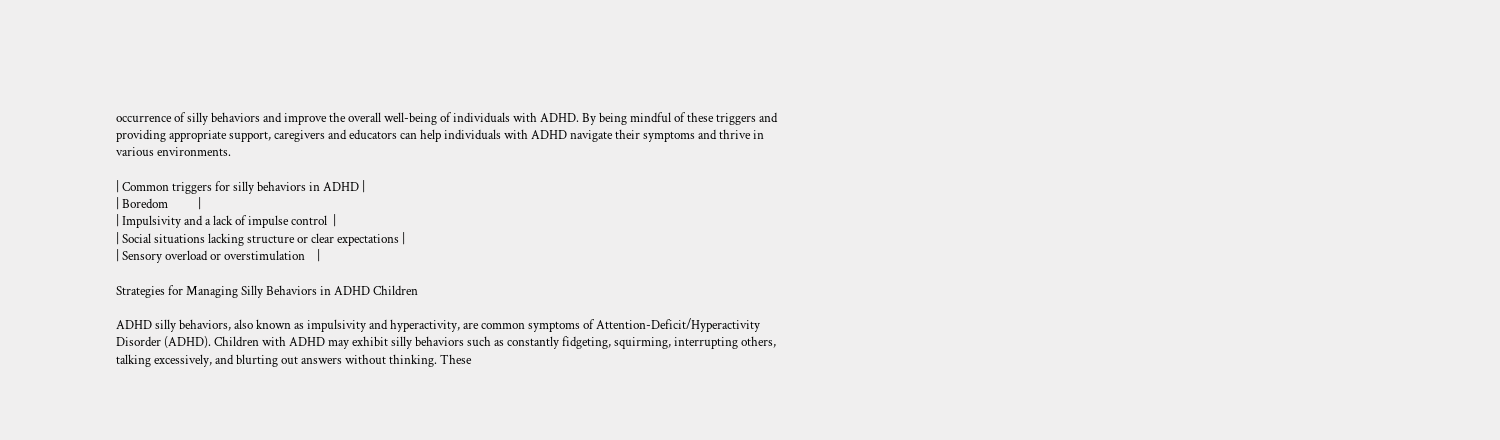occurrence of silly behaviors and improve the overall well-being of individuals with ADHD. By being mindful of these triggers and providing appropriate support, caregivers and educators can help individuals with ADHD navigate their symptoms and thrive in various environments.

| Common triggers for silly behaviors in ADHD |
| Boredom          |
| Impulsivity and a lack of impulse control  |
| Social situations lacking structure or clear expectations |
| Sensory overload or overstimulation    |

Strategies for Managing Silly Behaviors in ADHD Children

ADHD silly behaviors, also known as impulsivity and hyperactivity, are common symptoms of Attention-Deficit/Hyperactivity Disorder (ADHD). Children with ADHD may exhibit silly behaviors such as constantly fidgeting, squirming, interrupting others, talking excessively, and blurting out answers without thinking. These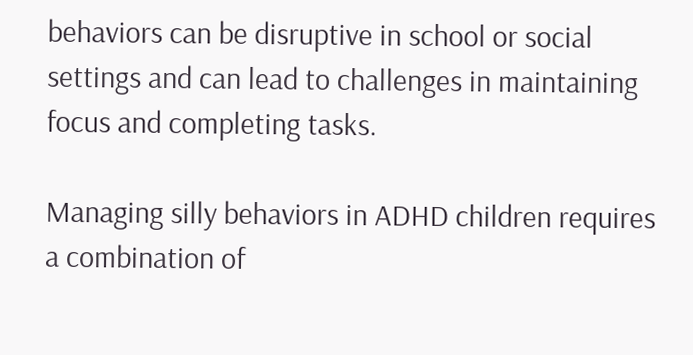behaviors can be disruptive in school or social settings and can lead to challenges in maintaining focus and completing tasks.

Managing silly behaviors in ADHD children requires a combination of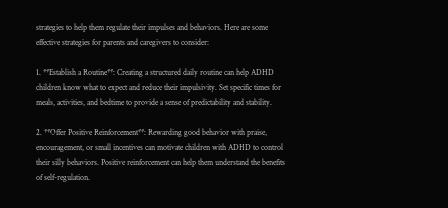strategies to help them regulate their impulses and behaviors. Here are some effective strategies for parents and caregivers to consider:

1. **Establish a Routine**: Creating a structured daily routine can help ADHD children know what to expect and reduce their impulsivity. Set specific times for meals, activities, and bedtime to provide a sense of predictability and stability.

2. **Offer Positive Reinforcement**: Rewarding good behavior with praise, encouragement, or small incentives can motivate children with ADHD to control their silly behaviors. Positive reinforcement can help them understand the benefits of self-regulation.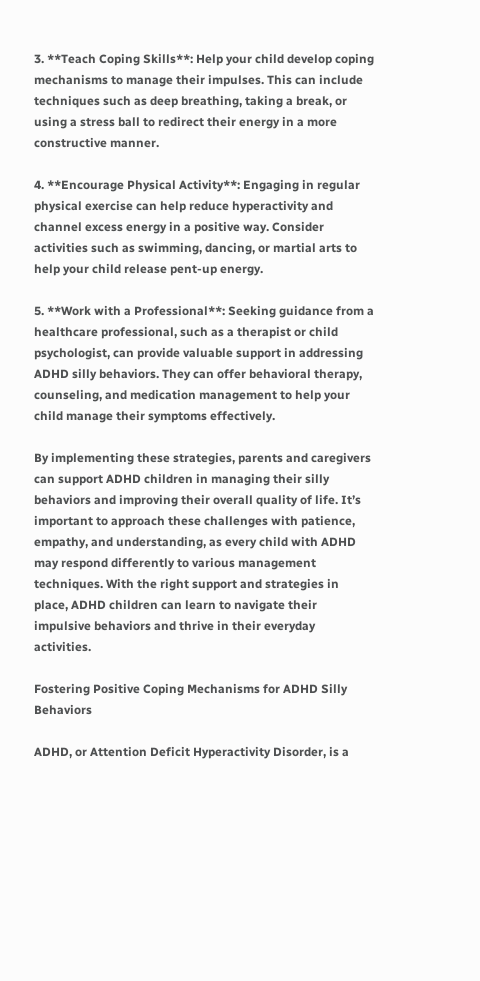3. **Teach Coping Skills**: Help your child develop coping mechanisms to manage their impulses. This can include techniques such as deep breathing, taking a break, or using a stress ball to redirect their energy in a more constructive manner.

4. **Encourage Physical Activity**: Engaging in regular physical exercise can help reduce hyperactivity and channel excess energy in a positive way. Consider activities such as swimming, dancing, or martial arts to help your child release pent-up energy.

5. **Work with a Professional**: Seeking guidance from a healthcare professional, such as a therapist or child psychologist, can provide valuable support in addressing ADHD silly behaviors. They can offer behavioral therapy, counseling, and medication management to help your child manage their symptoms effectively.

By implementing these strategies, parents and caregivers can support ADHD children in managing their silly behaviors and improving their overall quality of life. It’s important to approach these challenges with patience, empathy, and understanding, as every child with ADHD may respond differently to various management techniques. With the right support and strategies in place, ADHD children can learn to navigate their impulsive behaviors and thrive in their everyday activities.

Fostering Positive Coping Mechanisms for ADHD Silly Behaviors

ADHD, or Attention Deficit Hyperactivity Disorder, is a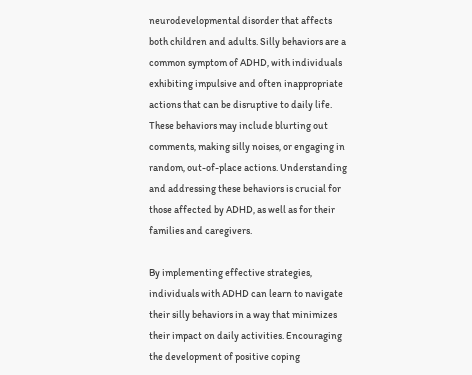neurodevelopmental disorder that affects both children and adults. Silly behaviors are a common symptom of ADHD, with individuals exhibiting impulsive and often inappropriate actions that can be disruptive to daily life. These behaviors may include blurting out comments, making silly noises, or engaging in random, out-of-place actions. Understanding and addressing these behaviors is crucial for those affected by ADHD, as well as for their families and caregivers.

By implementing effective strategies, individuals with ADHD can learn to navigate their silly behaviors in a way that minimizes their impact on daily activities. Encouraging the development of positive coping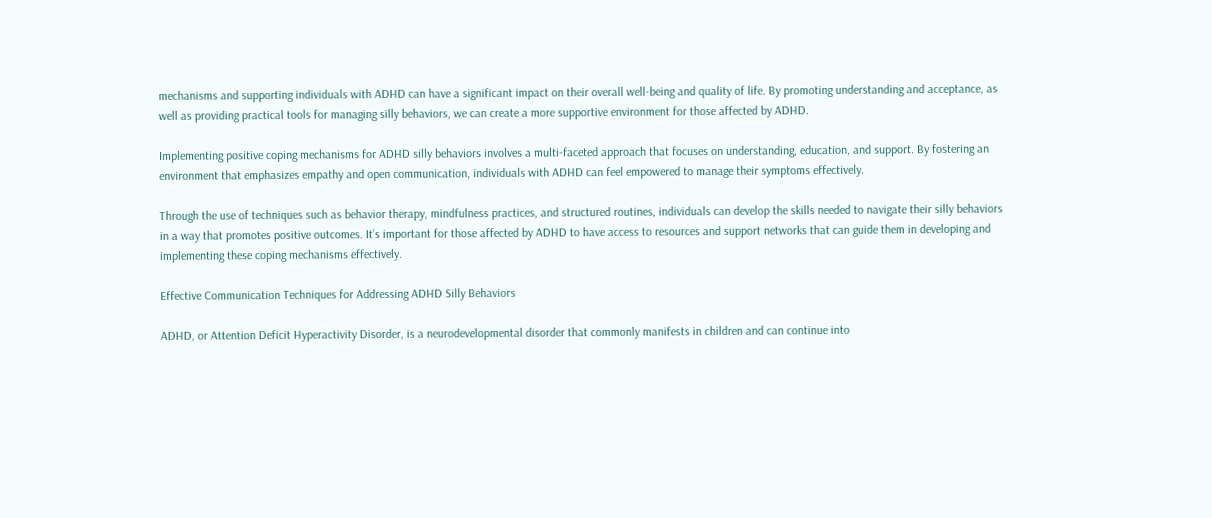mechanisms and supporting individuals with ADHD can have a significant impact on their overall well-being and quality of life. By promoting understanding and acceptance, as well as providing practical tools for managing silly behaviors, we can create a more supportive environment for those affected by ADHD.

Implementing positive coping mechanisms for ADHD silly behaviors involves a multi-faceted approach that focuses on understanding, education, and support. By fostering an environment that emphasizes empathy and open communication, individuals with ADHD can feel empowered to manage their symptoms effectively.

Through the use of techniques such as behavior therapy, mindfulness practices, and structured routines, individuals can develop the skills needed to navigate their silly behaviors in a way that promotes positive outcomes. It’s important for those affected by ADHD to have access to resources and support networks that can guide them in developing and implementing these coping mechanisms effectively.

Effective Communication Techniques for Addressing ADHD Silly Behaviors

ADHD, or Attention Deficit Hyperactivity Disorder, is a neurodevelopmental disorder that commonly manifests in children and can continue into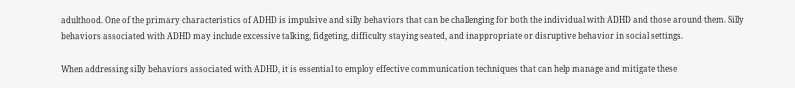adulthood. One of the primary characteristics of ADHD is impulsive and silly behaviors that can be challenging for both the individual with ADHD and those around them. Silly behaviors associated with ADHD may include excessive talking, fidgeting, difficulty staying seated, and inappropriate or disruptive behavior in social settings.

When addressing silly behaviors associated with ADHD, it is essential to employ effective communication techniques that can help manage and mitigate these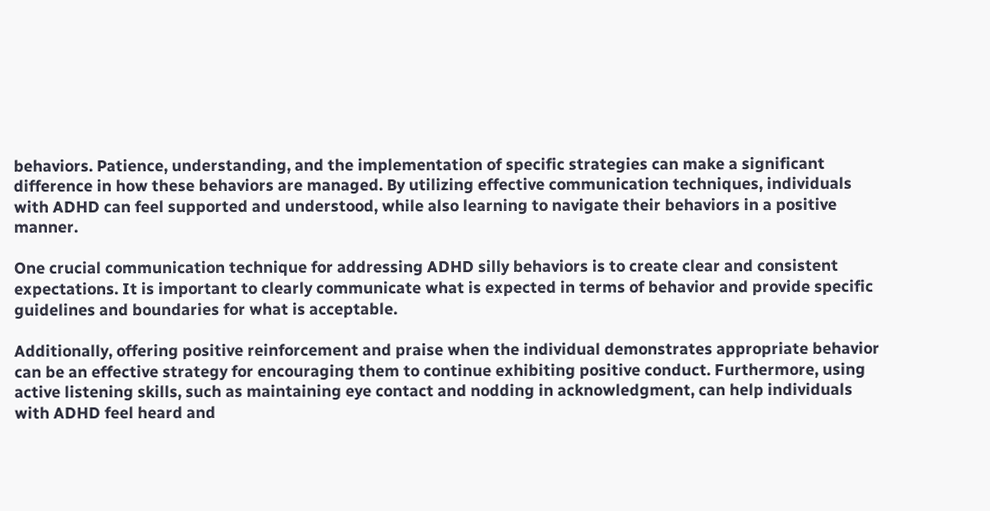behaviors. Patience, understanding, and the implementation of specific strategies can make a significant difference in how these behaviors are managed. By utilizing effective communication techniques, individuals with ADHD can feel supported and understood, while also learning to navigate their behaviors in a positive manner.

One crucial communication technique for addressing ADHD silly behaviors is to create clear and consistent expectations. It is important to clearly communicate what is expected in terms of behavior and provide specific guidelines and boundaries for what is acceptable.

Additionally, offering positive reinforcement and praise when the individual demonstrates appropriate behavior can be an effective strategy for encouraging them to continue exhibiting positive conduct. Furthermore, using active listening skills, such as maintaining eye contact and nodding in acknowledgment, can help individuals with ADHD feel heard and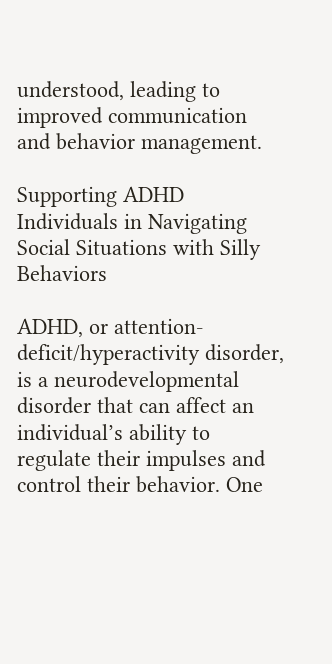understood, leading to improved communication and behavior management.

Supporting ADHD Individuals in Navigating Social Situations with Silly Behaviors

ADHD, or attention-deficit/hyperactivity disorder, is a neurodevelopmental disorder that can affect an individual’s ability to regulate their impulses and control their behavior. One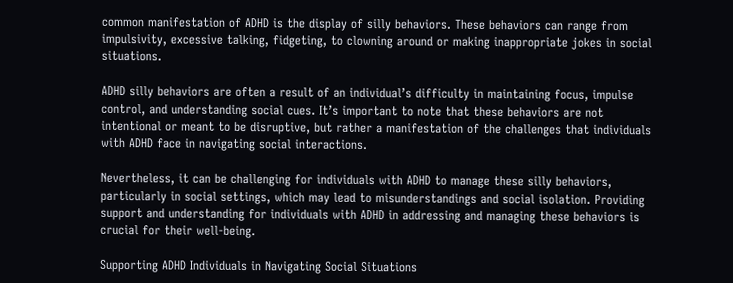common manifestation of ADHD is the display of silly behaviors. These behaviors can range from impulsivity, excessive talking, fidgeting, to clowning around or making inappropriate jokes in social situations.

ADHD silly behaviors are often a result of an individual’s difficulty in maintaining focus, impulse control, and understanding social cues. It’s important to note that these behaviors are not intentional or meant to be disruptive, but rather a manifestation of the challenges that individuals with ADHD face in navigating social interactions.

Nevertheless, it can be challenging for individuals with ADHD to manage these silly behaviors, particularly in social settings, which may lead to misunderstandings and social isolation. Providing support and understanding for individuals with ADHD in addressing and managing these behaviors is crucial for their well-being.

Supporting ADHD Individuals in Navigating Social Situations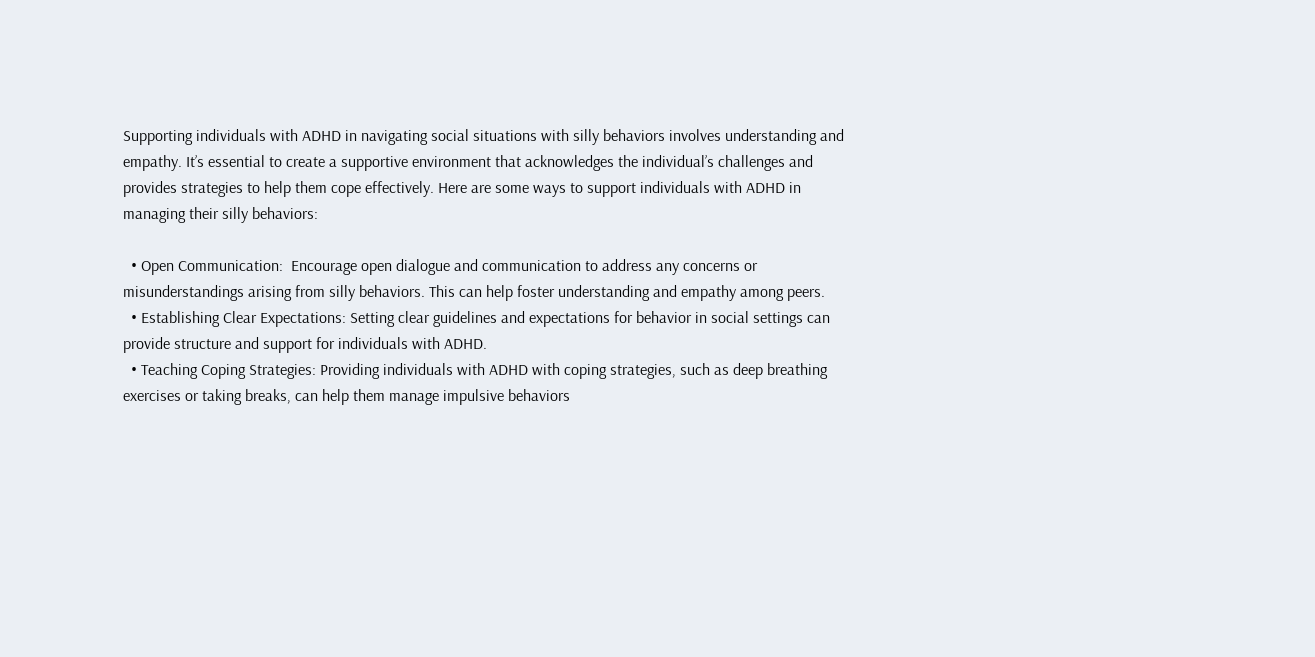Supporting individuals with ADHD in navigating social situations with silly behaviors involves understanding and empathy. It’s essential to create a supportive environment that acknowledges the individual’s challenges and provides strategies to help them cope effectively. Here are some ways to support individuals with ADHD in managing their silly behaviors:

  • Open Communication:  Encourage open dialogue and communication to address any concerns or misunderstandings arising from silly behaviors. This can help foster understanding and empathy among peers.
  • Establishing Clear Expectations: Setting clear guidelines and expectations for behavior in social settings can provide structure and support for individuals with ADHD.
  • Teaching Coping Strategies: Providing individuals with ADHD with coping strategies, such as deep breathing exercises or taking breaks, can help them manage impulsive behaviors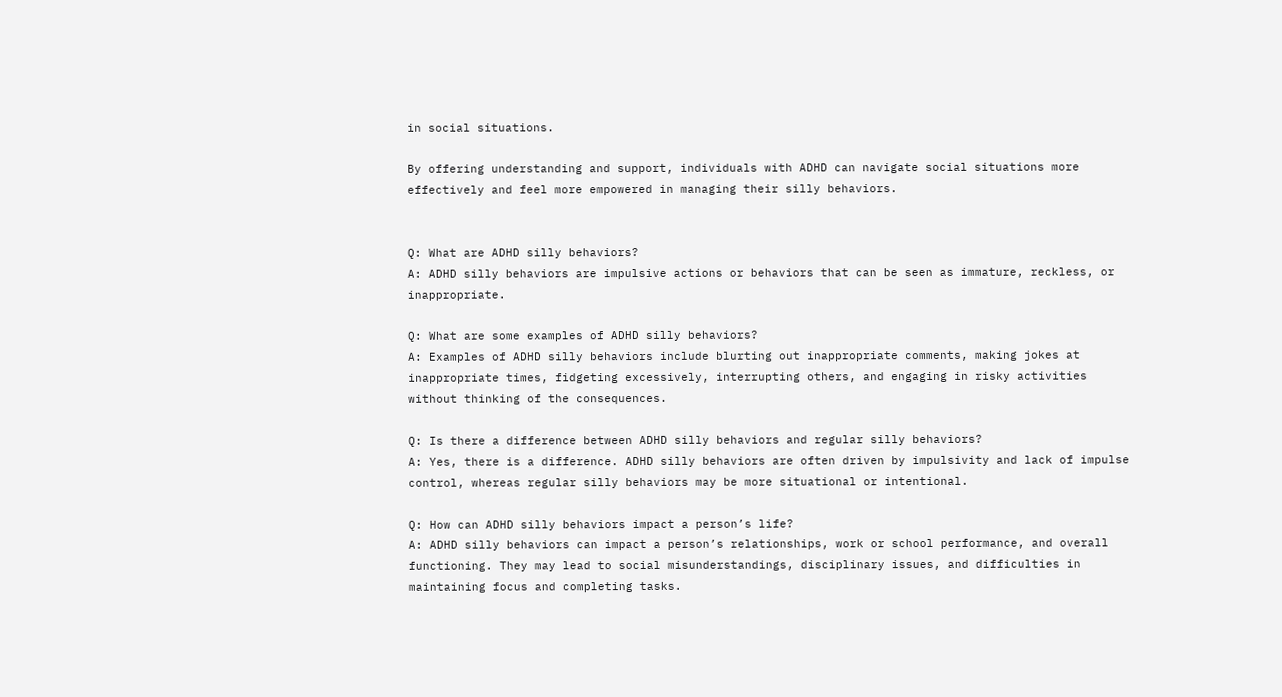in social situations.

By offering understanding and support, individuals with ADHD can navigate social situations more effectively and feel more empowered in managing their silly behaviors.


Q: What are ADHD silly behaviors?
A: ADHD silly behaviors are impulsive actions or behaviors that can be seen as immature, reckless, or inappropriate.

Q: What are some examples of ADHD silly behaviors?
A: Examples of ADHD silly behaviors include blurting out inappropriate comments, making jokes at inappropriate times, fidgeting excessively, interrupting others, and engaging in risky activities without thinking of the consequences.

Q: Is there a difference between ADHD silly behaviors and regular silly behaviors?
A: Yes, there is a difference. ADHD silly behaviors are often driven by impulsivity and lack of impulse control, whereas regular silly behaviors may be more situational or intentional.

Q: How can ADHD silly behaviors impact a person’s life?
A: ADHD silly behaviors can impact a person’s relationships, work or school performance, and overall functioning. They may lead to social misunderstandings, disciplinary issues, and difficulties in maintaining focus and completing tasks.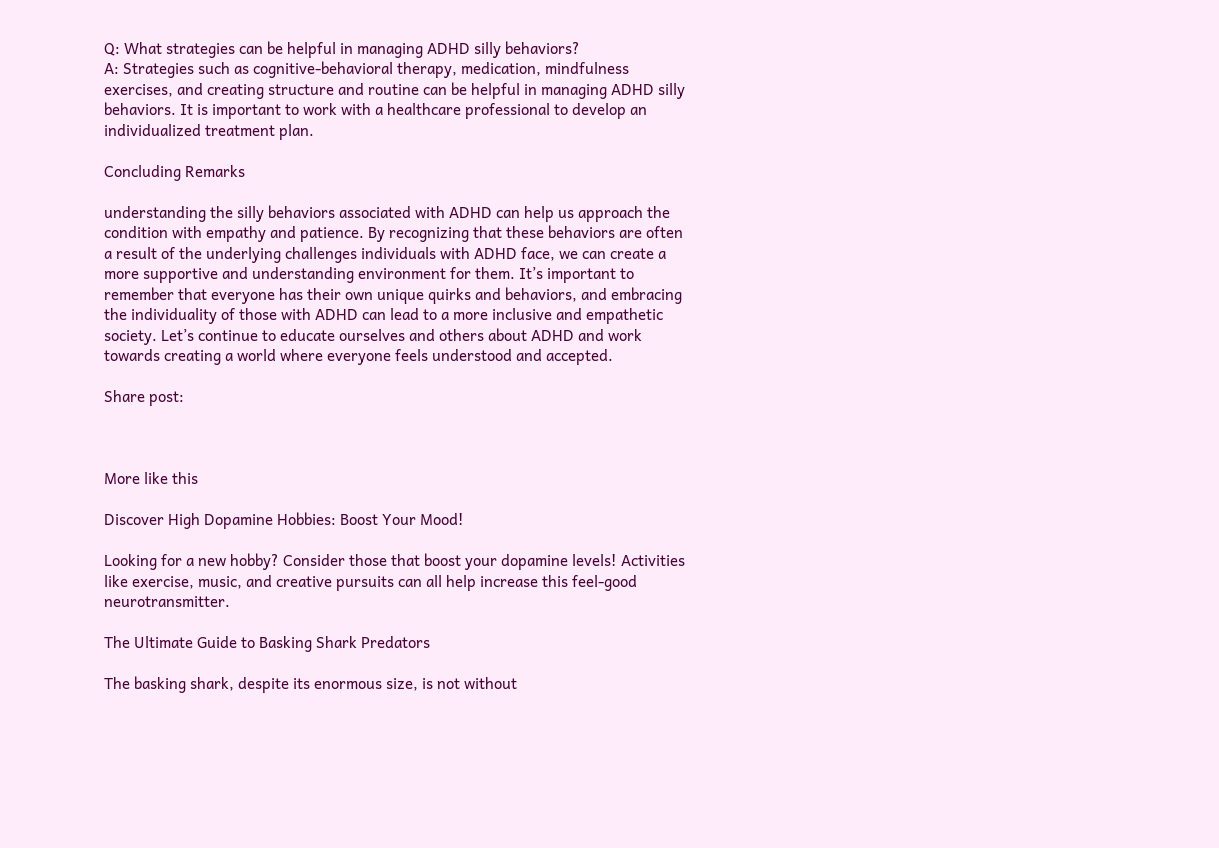Q: What strategies can be helpful in managing ADHD silly behaviors?
A: Strategies such as cognitive-behavioral therapy, medication, mindfulness exercises, and creating structure and routine can be helpful in managing ADHD silly behaviors. It is important to work with a healthcare professional to develop an individualized treatment plan.

Concluding Remarks

understanding the silly behaviors associated with ADHD can help us approach the condition with empathy and patience. By recognizing that these behaviors are often a result of the underlying challenges individuals with ADHD face, we can create a more supportive and understanding environment for them. It’s important to remember that everyone has their own unique quirks and behaviors, and embracing the individuality of those with ADHD can lead to a more inclusive and empathetic society. Let’s continue to educate ourselves and others about ADHD and work towards creating a world where everyone feels understood and accepted.

Share post:



More like this

Discover High Dopamine Hobbies: Boost Your Mood!

Looking for a new hobby? Consider those that boost your dopamine levels! Activities like exercise, music, and creative pursuits can all help increase this feel-good neurotransmitter.

The Ultimate Guide to Basking Shark Predators

The basking shark, despite its enormous size, is not without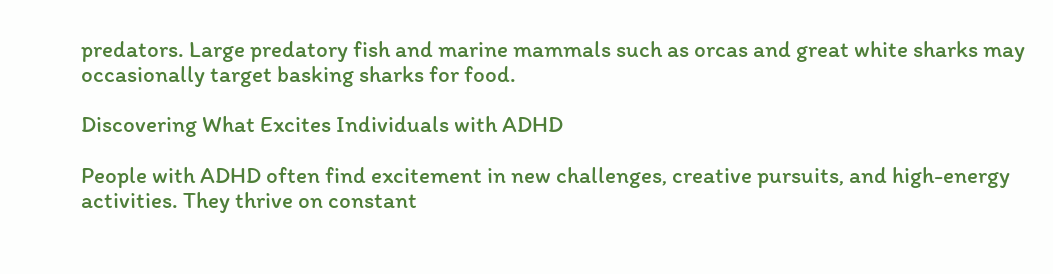predators. Large predatory fish and marine mammals such as orcas and great white sharks may occasionally target basking sharks for food.

Discovering What Excites Individuals with ADHD

People with ADHD often find excitement in new challenges, creative pursuits, and high-energy activities. They thrive on constant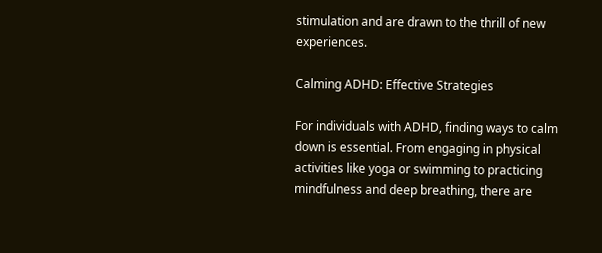stimulation and are drawn to the thrill of new experiences.

Calming ADHD: Effective Strategies

For individuals with ADHD, finding ways to calm down is essential. From engaging in physical activities like yoga or swimming to practicing mindfulness and deep breathing, there are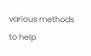various methods to help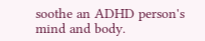soothe an ADHD person's mind and body.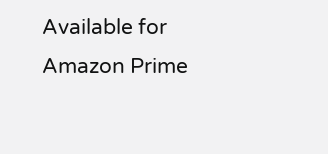Available for Amazon Prime